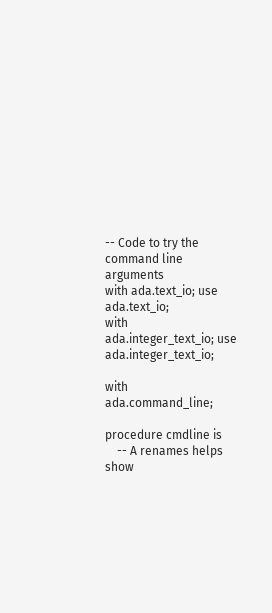-- Code to try the command line arguments
with ada.text_io; use ada.text_io;
with ada.integer_text_io; use ada.integer_text_io;

with ada.command_line;

procedure cmdline is
    -- A renames helps show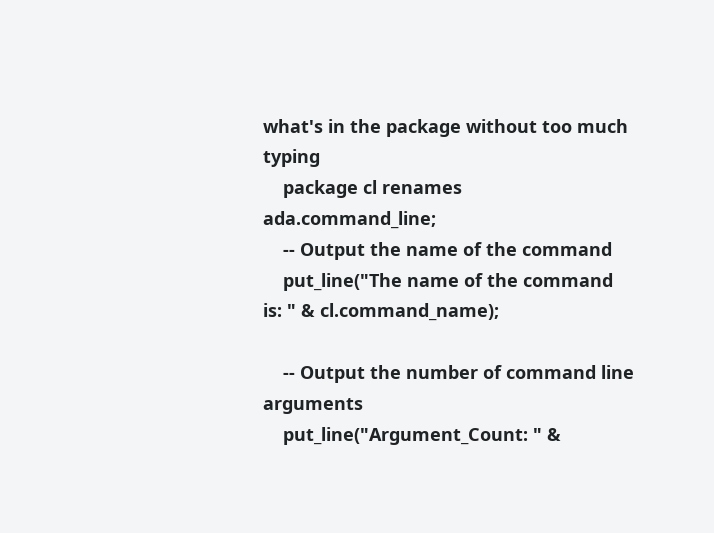what's in the package without too much typing
    package cl renames ada.command_line;
    -- Output the name of the command
    put_line("The name of the command is: " & cl.command_name);

    -- Output the number of command line arguments
    put_line("Argument_Count: " &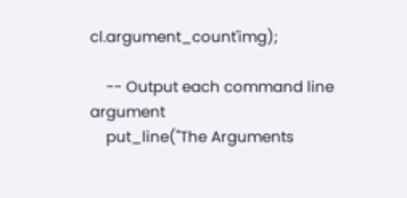cl.argument_count'img);

    -- Output each command line argument
    put_line("The Arguments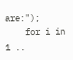are:");
    for i in 1 ..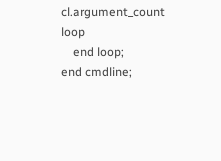cl.argument_count loop
    end loop;
end cmdline;